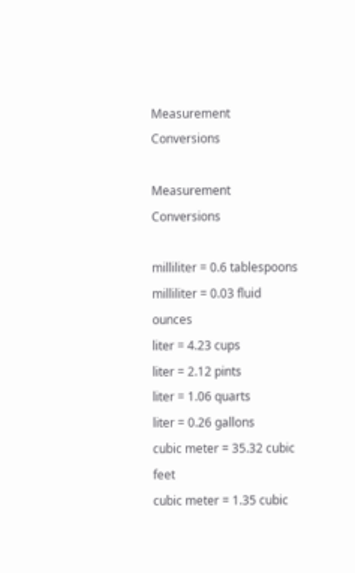Measurement Conversions

Measurement Conversions

milliliter = 0.6 tablespoons
milliliter = 0.03 fluid ounces
liter = 4.23 cups
liter = 2.12 pints
liter = 1.06 quarts
liter = 0.26 gallons
cubic meter = 35.32 cubic feet
cubic meter = 1.35 cubic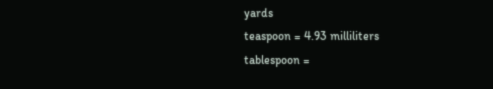yards
teaspoon = 4.93 milliliters
tablespoon =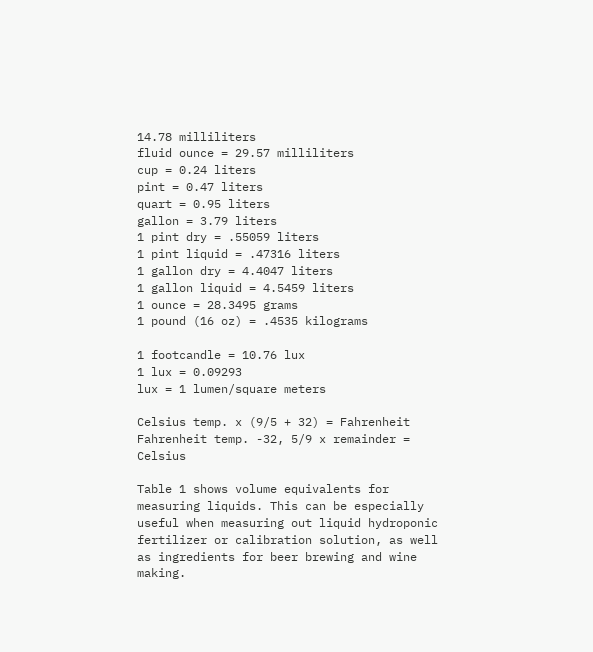14.78 milliliters
fluid ounce = 29.57 milliliters
cup = 0.24 liters
pint = 0.47 liters
quart = 0.95 liters
gallon = 3.79 liters
1 pint dry = .55059 liters
1 pint liquid = .47316 liters
1 gallon dry = 4.4047 liters
1 gallon liquid = 4.5459 liters
1 ounce = 28.3495 grams
1 pound (16 oz) = .4535 kilograms

1 footcandle = 10.76 lux
1 lux = 0.09293
lux = 1 lumen/square meters

Celsius temp. x (9/5 + 32) = Fahrenheit
Fahrenheit temp. -32, 5/9 x remainder = Celsius

Table 1 shows volume equivalents for measuring liquids. This can be especially useful when measuring out liquid hydroponic fertilizer or calibration solution, as well as ingredients for beer brewing and wine making.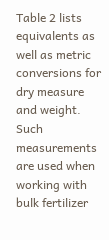Table 2 lists equivalents as well as metric conversions for dry measure and weight. Such measurements are used when working with bulk fertilizer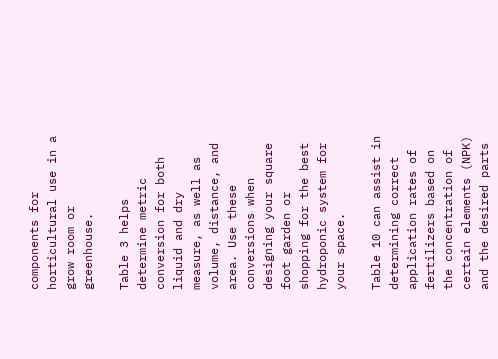components for horticultural use in a grow room or greenhouse.

Table 3 helps determine metric conversion for both liquid and dry measure, as well as volume, distance, and area. Use these conversions when designing your square foot garden or shopping for the best hydroponic system for your space.

Table 10 can assist in determining correct application rates of fertilizers based on the concentration of certain elements (NPK) and the desired parts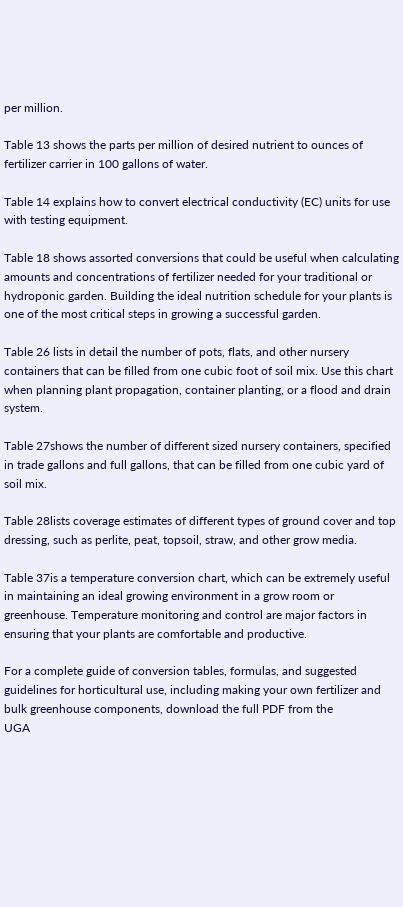per million.

Table 13 shows the parts per million of desired nutrient to ounces of fertilizer carrier in 100 gallons of water.

Table 14 explains how to convert electrical conductivity (EC) units for use with testing equipment.

Table 18 shows assorted conversions that could be useful when calculating amounts and concentrations of fertilizer needed for your traditional or hydroponic garden. Building the ideal nutrition schedule for your plants is one of the most critical steps in growing a successful garden.

Table 26 lists in detail the number of pots, flats, and other nursery containers that can be filled from one cubic foot of soil mix. Use this chart when planning plant propagation, container planting, or a flood and drain system.

Table 27shows the number of different sized nursery containers, specified in trade gallons and full gallons, that can be filled from one cubic yard of soil mix.

Table 28lists coverage estimates of different types of ground cover and top dressing, such as perlite, peat, topsoil, straw, and other grow media.

Table 37is a temperature conversion chart, which can be extremely useful in maintaining an ideal growing environment in a grow room or greenhouse. Temperature monitoring and control are major factors in ensuring that your plants are comfortable and productive.

For a complete guide of conversion tables, formulas, and suggested guidelines for horticultural use, including making your own fertilizer and bulk greenhouse components, download the full PDF from the
UGA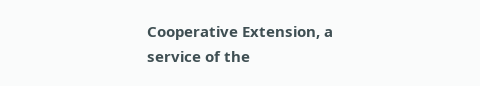Cooperative Extension, a service of the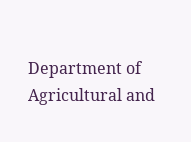Department of Agricultural and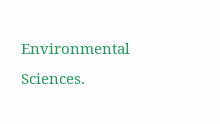Environmental Sciences.